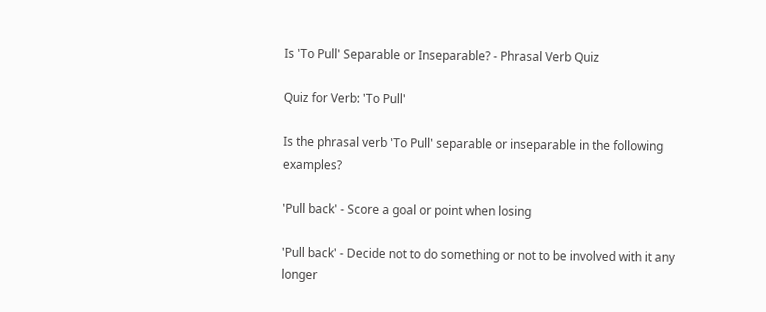Is 'To Pull' Separable or Inseparable? - Phrasal Verb Quiz

Quiz for Verb: 'To Pull'

Is the phrasal verb 'To Pull' separable or inseparable in the following examples?

'Pull back' - Score a goal or point when losing

'Pull back' - Decide not to do something or not to be involved with it any longer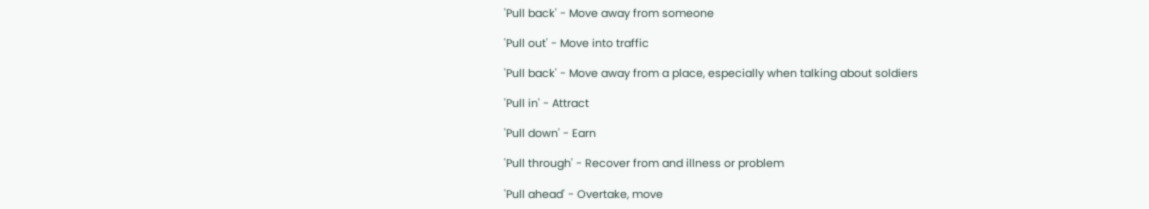'Pull back' - Move away from someone

'Pull out' - Move into traffic

'Pull back' - Move away from a place, especially when talking about soldiers

'Pull in' - Attract

'Pull down' - Earn

'Pull through' - Recover from and illness or problem

'Pull ahead' - Overtake, move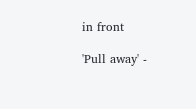in front

'Pull away' -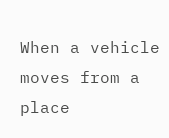When a vehicle moves from a place